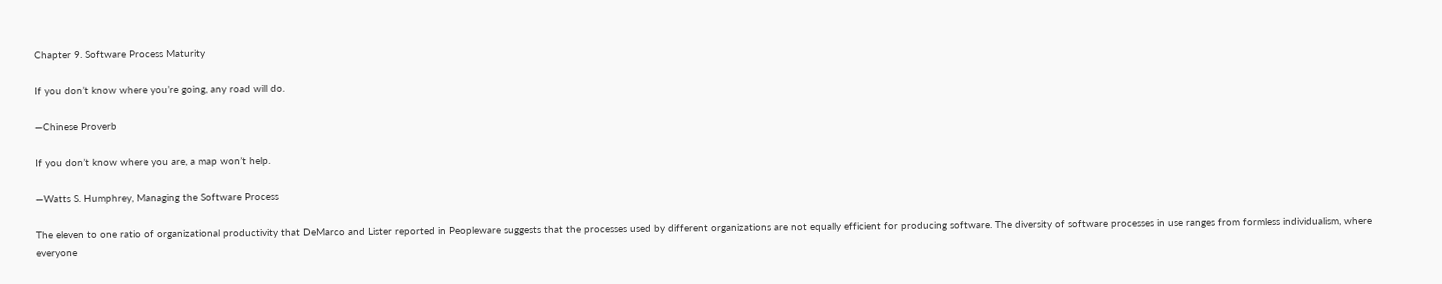Chapter 9. Software Process Maturity

If you don’t know where you’re going, any road will do.

—Chinese Proverb

If you don’t know where you are, a map won’t help.

—Watts S. Humphrey, Managing the Software Process

The eleven to one ratio of organizational productivity that DeMarco and Lister reported in Peopleware suggests that the processes used by different organizations are not equally efficient for producing software. The diversity of software processes in use ranges from formless individualism, where everyone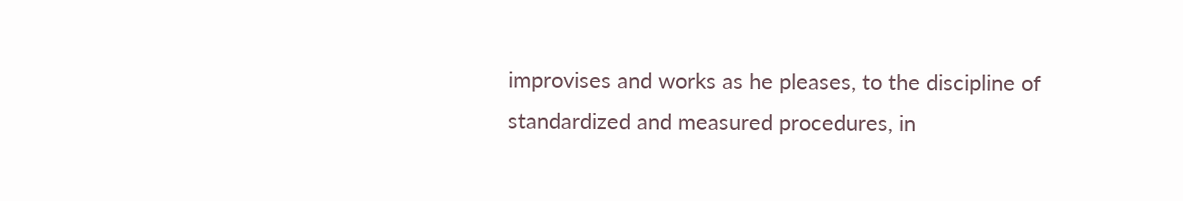improvises and works as he pleases, to the discipline of standardized and measured procedures, in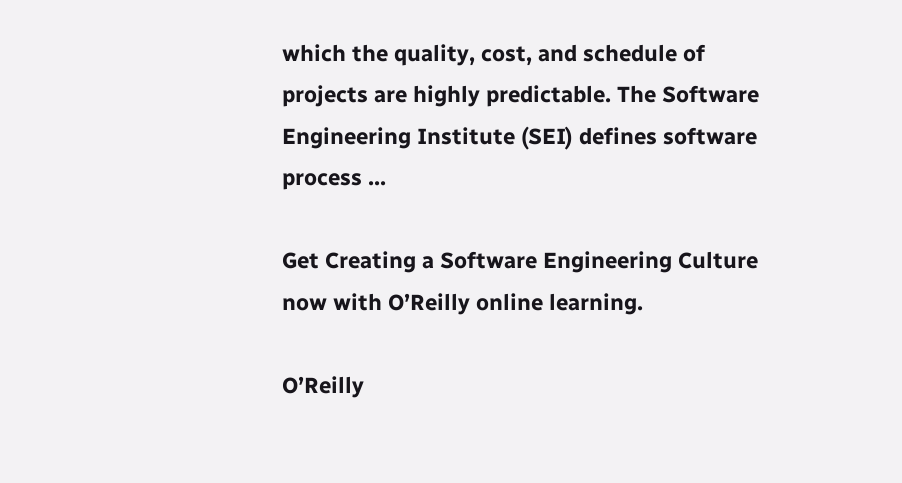which the quality, cost, and schedule of projects are highly predictable. The Software Engineering Institute (SEI) defines software process ...

Get Creating a Software Engineering Culture now with O’Reilly online learning.

O’Reilly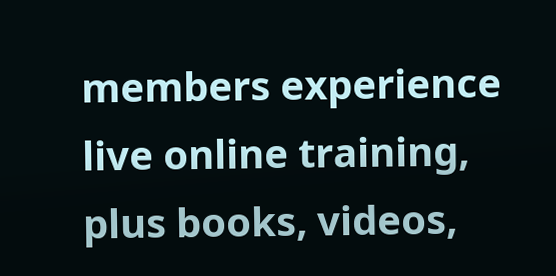members experience live online training, plus books, videos,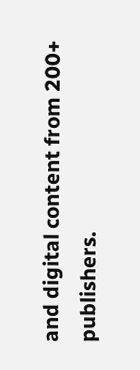and digital content from 200+ publishers.